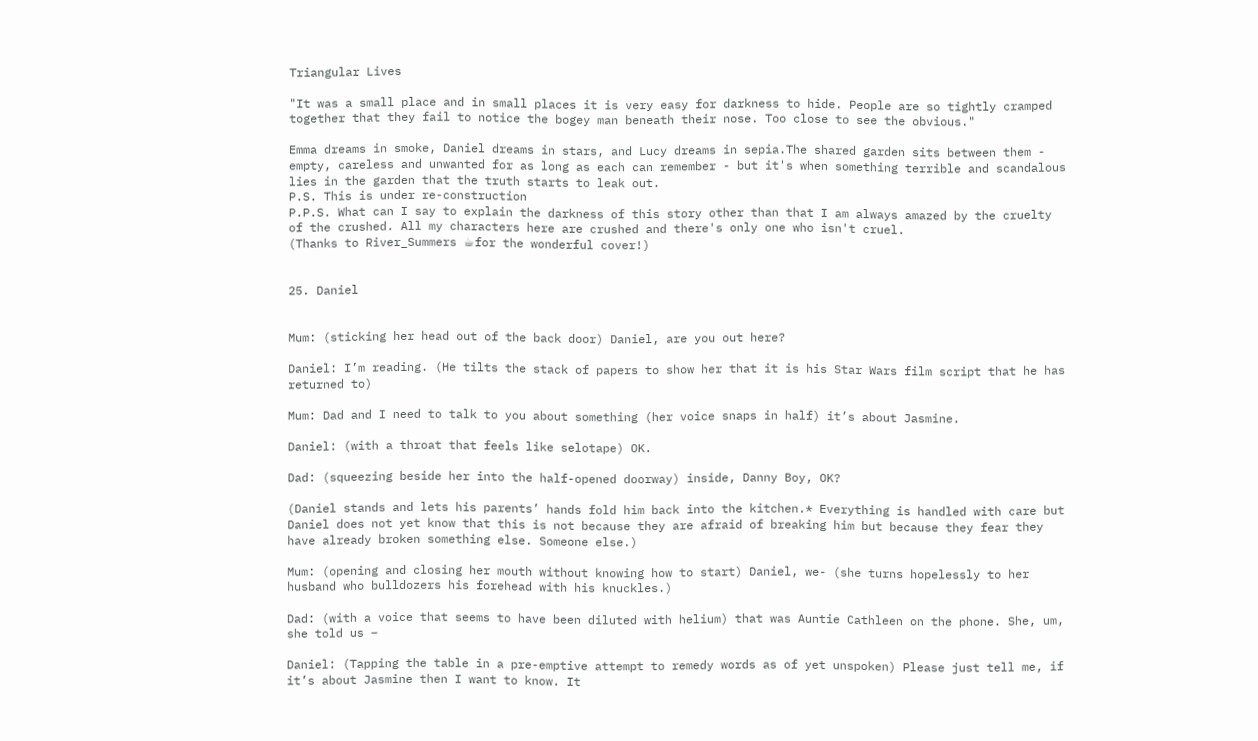Triangular Lives

"It was a small place and in small places it is very easy for darkness to hide. People are so tightly cramped together that they fail to notice the bogey man beneath their nose. Too close to see the obvious."

Emma dreams in smoke, Daniel dreams in stars, and Lucy dreams in sepia.The shared garden sits between them - empty, careless and unwanted for as long as each can remember - but it's when something terrible and scandalous lies in the garden that the truth starts to leak out.
P.S. This is under re-construction
P.P.S. What can I say to explain the darkness of this story other than that I am always amazed by the cruelty of the crushed. All my characters here are crushed and there's only one who isn't cruel.
(Thanks to River_Summers ☕for the wonderful cover!)


25. Daniel


Mum: (sticking her head out of the back door) Daniel, are you out here?

Daniel: I’m reading. (He tilts the stack of papers to show her that it is his Star Wars film script that he has returned to)

Mum: Dad and I need to talk to you about something (her voice snaps in half) it’s about Jasmine.

Daniel: (with a throat that feels like selotape) OK.

Dad: (squeezing beside her into the half-opened doorway) inside, Danny Boy, OK?

(Daniel stands and lets his parents’ hands fold him back into the kitchen.* Everything is handled with care but Daniel does not yet know that this is not because they are afraid of breaking him but because they fear they have already broken something else. Someone else.)

Mum: (opening and closing her mouth without knowing how to start) Daniel, we- (she turns hopelessly to her husband who bulldozers his forehead with his knuckles.)

Dad: (with a voice that seems to have been diluted with helium) that was Auntie Cathleen on the phone. She, um, she told us –

Daniel: (Tapping the table in a pre-emptive attempt to remedy words as of yet unspoken) Please just tell me, if it’s about Jasmine then I want to know. It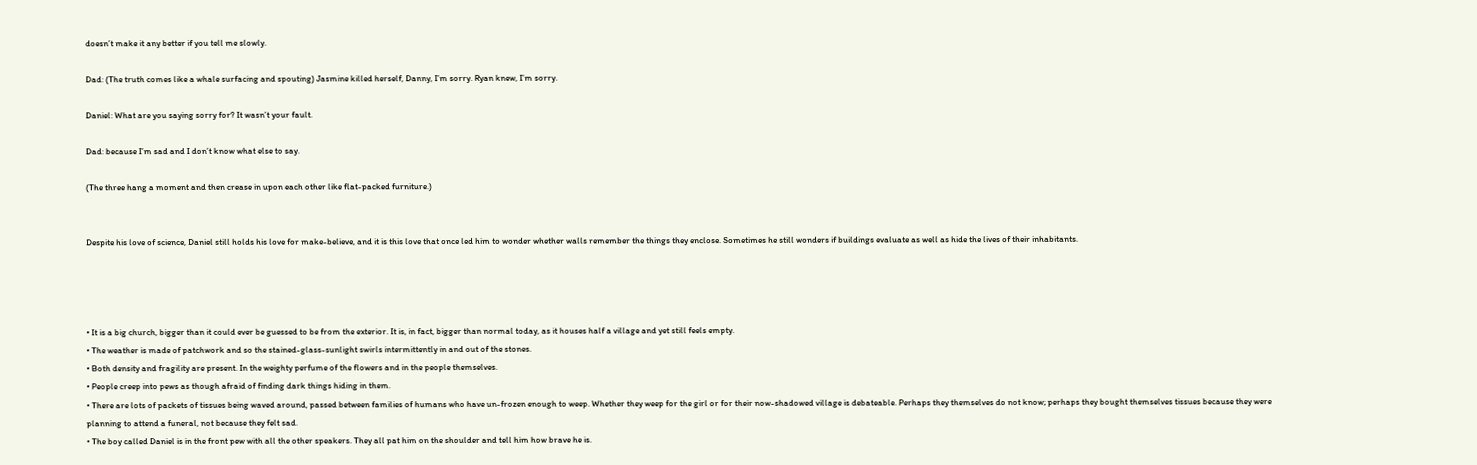doesn’t make it any better if you tell me slowly.

Dad: (The truth comes like a whale surfacing and spouting) Jasmine killed herself, Danny, I’m sorry. Ryan knew, I’m sorry.

Daniel: What are you saying sorry for? It wasn’t your fault.

Dad: because I’m sad and I don’t know what else to say.

(The three hang a moment and then crease in upon each other like flat-packed furniture.)


Despite his love of science, Daniel still holds his love for make-believe, and it is this love that once led him to wonder whether walls remember the things they enclose. Sometimes he still wonders if buildings evaluate as well as hide the lives of their inhabitants.




• It is a big church, bigger than it could ever be guessed to be from the exterior. It is, in fact, bigger than normal today, as it houses half a village and yet still feels empty.
• The weather is made of patchwork and so the stained-glass-sunlight swirls intermittently in and out of the stones.
• Both density and fragility are present. In the weighty perfume of the flowers and in the people themselves.
• People creep into pews as though afraid of finding dark things hiding in them.
• There are lots of packets of tissues being waved around, passed between families of humans who have un-frozen enough to weep. Whether they weep for the girl or for their now-shadowed village is debateable. Perhaps they themselves do not know; perhaps they bought themselves tissues because they were planning to attend a funeral, not because they felt sad.
• The boy called Daniel is in the front pew with all the other speakers. They all pat him on the shoulder and tell him how brave he is.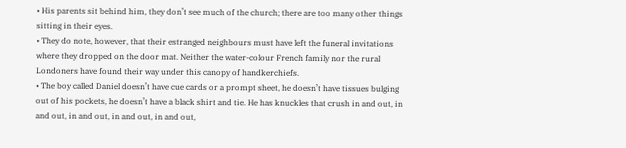• His parents sit behind him, they don’t see much of the church; there are too many other things sitting in their eyes.
• They do note, however, that their estranged neighbours must have left the funeral invitations where they dropped on the door mat. Neither the water-colour French family nor the rural Londoners have found their way under this canopy of handkerchiefs.
• The boy called Daniel doesn’t have cue cards or a prompt sheet, he doesn’t have tissues bulging out of his pockets, he doesn’t have a black shirt and tie. He has knuckles that crush in and out, in and out, in and out, in and out, in and out,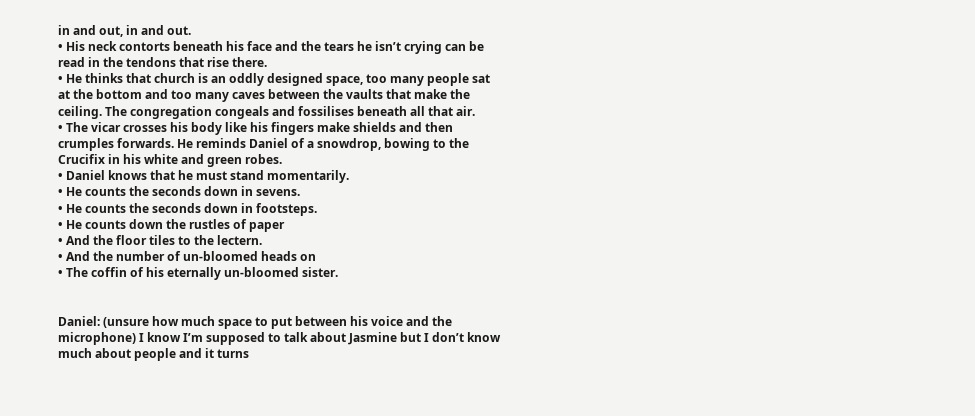in and out, in and out.
• His neck contorts beneath his face and the tears he isn’t crying can be read in the tendons that rise there.
• He thinks that church is an oddly designed space, too many people sat at the bottom and too many caves between the vaults that make the ceiling. The congregation congeals and fossilises beneath all that air.
• The vicar crosses his body like his fingers make shields and then crumples forwards. He reminds Daniel of a snowdrop, bowing to the Crucifix in his white and green robes.
• Daniel knows that he must stand momentarily.
• He counts the seconds down in sevens.
• He counts the seconds down in footsteps.
• He counts down the rustles of paper
• And the floor tiles to the lectern.
• And the number of un-bloomed heads on
• The coffin of his eternally un-bloomed sister.


Daniel: (unsure how much space to put between his voice and the microphone) I know I’m supposed to talk about Jasmine but I don’t know much about people and it turns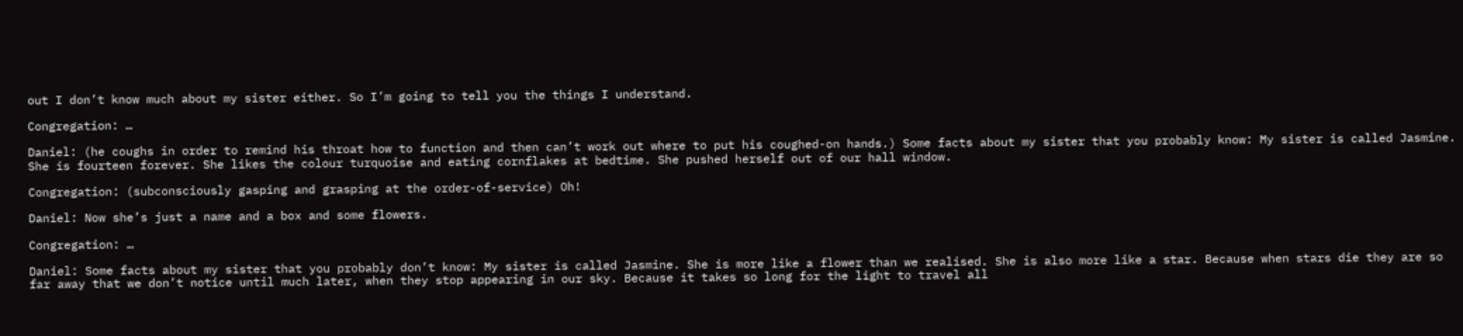out I don’t know much about my sister either. So I’m going to tell you the things I understand.

Congregation: …

Daniel: (he coughs in order to remind his throat how to function and then can’t work out where to put his coughed-on hands.) Some facts about my sister that you probably know: My sister is called Jasmine. She is fourteen forever. She likes the colour turquoise and eating cornflakes at bedtime. She pushed herself out of our hall window.

Congregation: (subconsciously gasping and grasping at the order-of-service) Oh!

Daniel: Now she’s just a name and a box and some flowers.

Congregation: …

Daniel: Some facts about my sister that you probably don’t know: My sister is called Jasmine. She is more like a flower than we realised. She is also more like a star. Because when stars die they are so far away that we don’t notice until much later, when they stop appearing in our sky. Because it takes so long for the light to travel all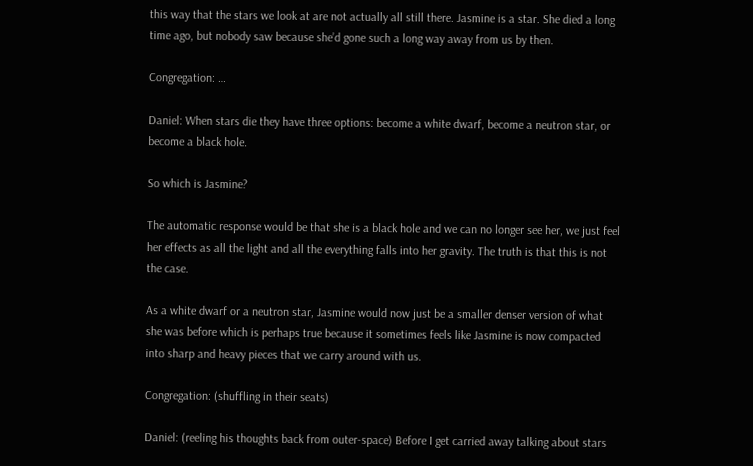this way that the stars we look at are not actually all still there. Jasmine is a star. She died a long time ago, but nobody saw because she’d gone such a long way away from us by then.

Congregation: …

Daniel: When stars die they have three options: become a white dwarf, become a neutron star, or become a black hole.

So which is Jasmine?

The automatic response would be that she is a black hole and we can no longer see her, we just feel her effects as all the light and all the everything falls into her gravity. The truth is that this is not the case.

As a white dwarf or a neutron star, Jasmine would now just be a smaller denser version of what she was before which is perhaps true because it sometimes feels like Jasmine is now compacted into sharp and heavy pieces that we carry around with us.

Congregation: (shuffling in their seats)

Daniel: (reeling his thoughts back from outer-space) Before I get carried away talking about stars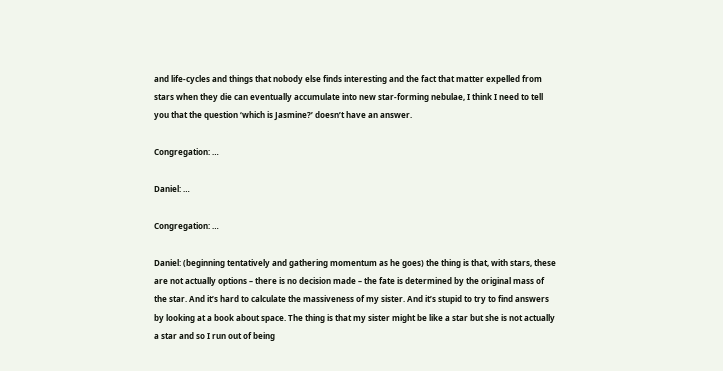and life-cycles and things that nobody else finds interesting and the fact that matter expelled from stars when they die can eventually accumulate into new star-forming nebulae, I think I need to tell you that the question ‘which is Jasmine?’ doesn’t have an answer.

Congregation: …

Daniel: …

Congregation: …

Daniel: (beginning tentatively and gathering momentum as he goes) the thing is that, with stars, these are not actually options – there is no decision made – the fate is determined by the original mass of the star. And it’s hard to calculate the massiveness of my sister. And it’s stupid to try to find answers by looking at a book about space. The thing is that my sister might be like a star but she is not actually a star and so I run out of being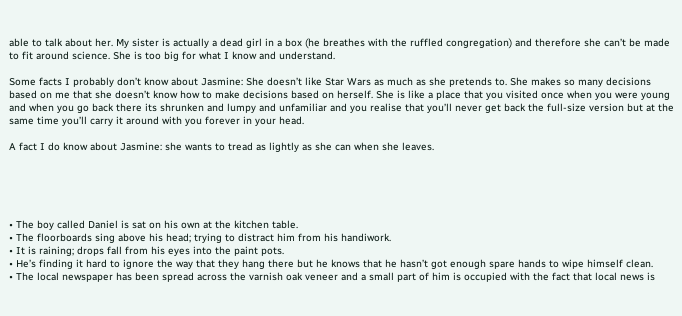able to talk about her. My sister is actually a dead girl in a box (he breathes with the ruffled congregation) and therefore she can’t be made to fit around science. She is too big for what I know and understand.

Some facts I probably don’t know about Jasmine: She doesn’t like Star Wars as much as she pretends to. She makes so many decisions based on me that she doesn’t know how to make decisions based on herself. She is like a place that you visited once when you were young and when you go back there its shrunken and lumpy and unfamiliar and you realise that you’ll never get back the full-size version but at the same time you’ll carry it around with you forever in your head.

A fact I do know about Jasmine: she wants to tread as lightly as she can when she leaves.





• The boy called Daniel is sat on his own at the kitchen table.
• The floorboards sing above his head; trying to distract him from his handiwork.
• It is raining; drops fall from his eyes into the paint pots.
• He’s finding it hard to ignore the way that they hang there but he knows that he hasn’t got enough spare hands to wipe himself clean.
• The local newspaper has been spread across the varnish oak veneer and a small part of him is occupied with the fact that local news is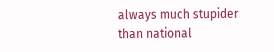always much stupider than national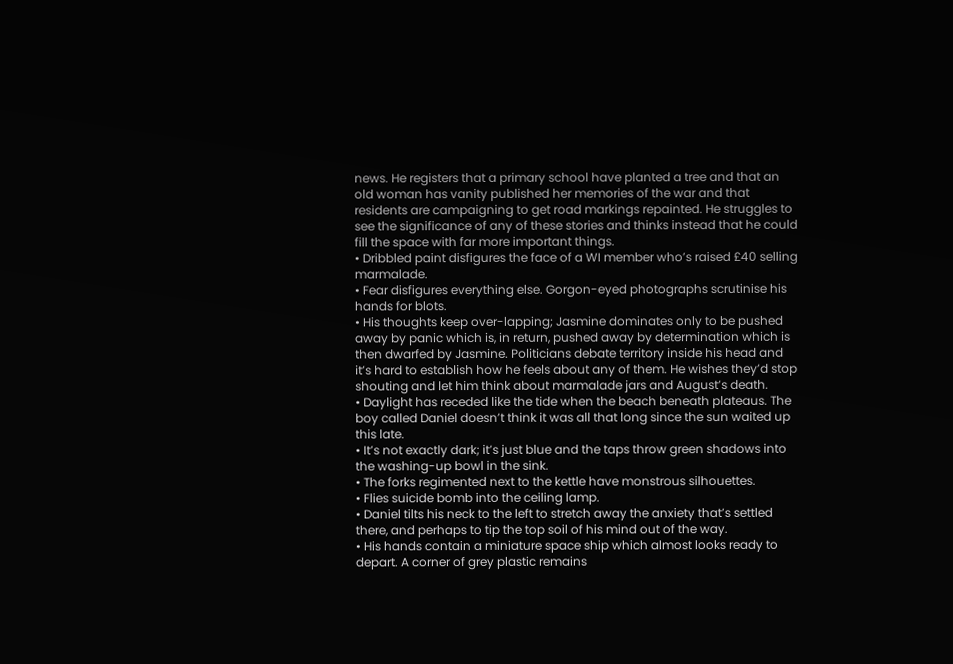news. He registers that a primary school have planted a tree and that an old woman has vanity published her memories of the war and that residents are campaigning to get road markings repainted. He struggles to see the significance of any of these stories and thinks instead that he could fill the space with far more important things.
• Dribbled paint disfigures the face of a WI member who’s raised £40 selling marmalade.
• Fear disfigures everything else. Gorgon-eyed photographs scrutinise his hands for blots.
• His thoughts keep over-lapping; Jasmine dominates only to be pushed away by panic which is, in return, pushed away by determination which is then dwarfed by Jasmine. Politicians debate territory inside his head and it’s hard to establish how he feels about any of them. He wishes they’d stop shouting and let him think about marmalade jars and August’s death.
• Daylight has receded like the tide when the beach beneath plateaus. The boy called Daniel doesn’t think it was all that long since the sun waited up this late.
• It’s not exactly dark; it’s just blue and the taps throw green shadows into the washing-up bowl in the sink.
• The forks regimented next to the kettle have monstrous silhouettes.
• Flies suicide bomb into the ceiling lamp.
• Daniel tilts his neck to the left to stretch away the anxiety that’s settled there, and perhaps to tip the top soil of his mind out of the way.
• His hands contain a miniature space ship which almost looks ready to depart. A corner of grey plastic remains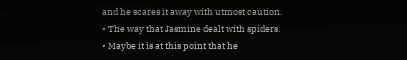and he scares it away with utmost caution.
• The way that Jasmine dealt with spiders.
• Maybe it is at this point that he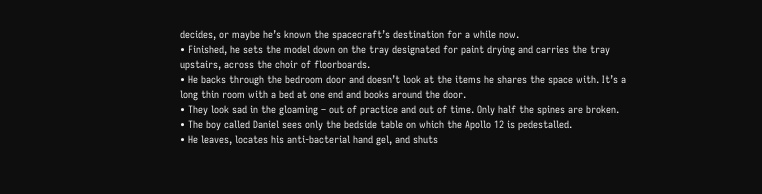decides, or maybe he’s known the spacecraft’s destination for a while now.
• Finished, he sets the model down on the tray designated for paint drying and carries the tray upstairs, across the choir of floorboards.
• He backs through the bedroom door and doesn’t look at the items he shares the space with. It’s a long thin room with a bed at one end and books around the door.
• They look sad in the gloaming – out of practice and out of time. Only half the spines are broken.
• The boy called Daniel sees only the bedside table on which the Apollo 12 is pedestalled.
• He leaves, locates his anti-bacterial hand gel, and shuts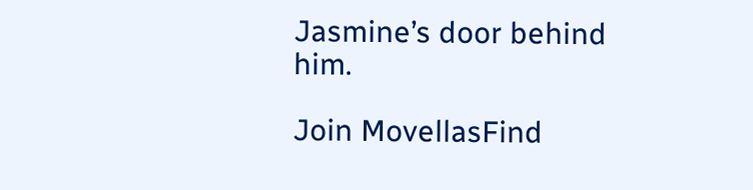Jasmine’s door behind him.

Join MovellasFind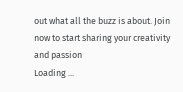out what all the buzz is about. Join now to start sharing your creativity and passion
Loading ...